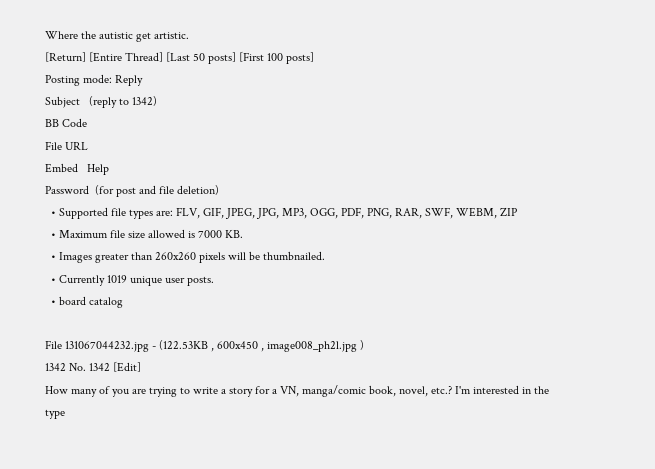Where the autistic get artistic.
[Return] [Entire Thread] [Last 50 posts] [First 100 posts]
Posting mode: Reply
Subject   (reply to 1342)
BB Code
File URL
Embed   Help
Password  (for post and file deletion)
  • Supported file types are: FLV, GIF, JPEG, JPG, MP3, OGG, PDF, PNG, RAR, SWF, WEBM, ZIP
  • Maximum file size allowed is 7000 KB.
  • Images greater than 260x260 pixels will be thumbnailed.
  • Currently 1019 unique user posts.
  • board catalog

File 131067044232.jpg - (122.53KB , 600x450 , image008_ph2l.jpg )
1342 No. 1342 [Edit]
How many of you are trying to write a story for a VN, manga/comic book, novel, etc.? I'm interested in the type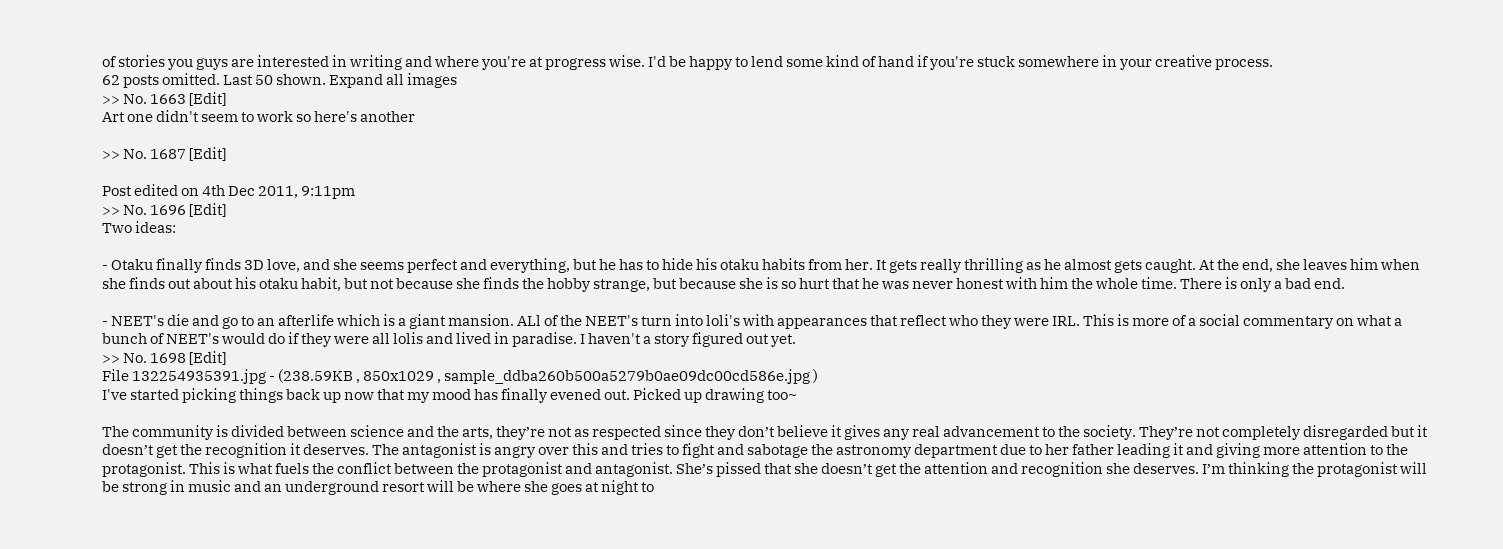of stories you guys are interested in writing and where you're at progress wise. I'd be happy to lend some kind of hand if you're stuck somewhere in your creative process.
62 posts omitted. Last 50 shown. Expand all images
>> No. 1663 [Edit]
Art one didn't seem to work so here's another

>> No. 1687 [Edit]

Post edited on 4th Dec 2011, 9:11pm
>> No. 1696 [Edit]
Two ideas:

- Otaku finally finds 3D love, and she seems perfect and everything, but he has to hide his otaku habits from her. It gets really thrilling as he almost gets caught. At the end, she leaves him when she finds out about his otaku habit, but not because she finds the hobby strange, but because she is so hurt that he was never honest with him the whole time. There is only a bad end.

- NEET's die and go to an afterlife which is a giant mansion. ALl of the NEET's turn into loli's with appearances that reflect who they were IRL. This is more of a social commentary on what a bunch of NEET's would do if they were all lolis and lived in paradise. I haven't a story figured out yet.
>> No. 1698 [Edit]
File 132254935391.jpg - (238.59KB , 850x1029 , sample_ddba260b500a5279b0ae09dc00cd586e.jpg )
I've started picking things back up now that my mood has finally evened out. Picked up drawing too~

The community is divided between science and the arts, they’re not as respected since they don’t believe it gives any real advancement to the society. They’re not completely disregarded but it doesn’t get the recognition it deserves. The antagonist is angry over this and tries to fight and sabotage the astronomy department due to her father leading it and giving more attention to the protagonist. This is what fuels the conflict between the protagonist and antagonist. She’s pissed that she doesn’t get the attention and recognition she deserves. I’m thinking the protagonist will be strong in music and an underground resort will be where she goes at night to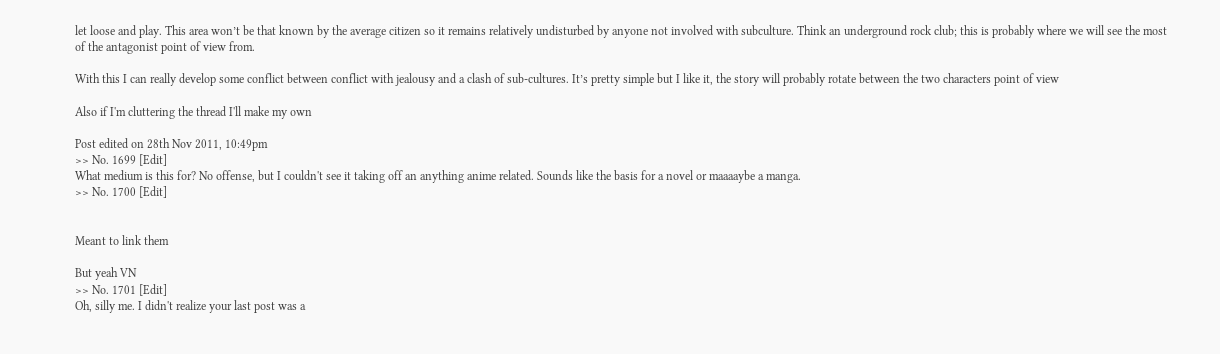let loose and play. This area won’t be that known by the average citizen so it remains relatively undisturbed by anyone not involved with subculture. Think an underground rock club; this is probably where we will see the most of the antagonist point of view from.

With this I can really develop some conflict between conflict with jealousy and a clash of sub-cultures. It’s pretty simple but I like it, the story will probably rotate between the two characters point of view

Also if I'm cluttering the thread I'll make my own

Post edited on 28th Nov 2011, 10:49pm
>> No. 1699 [Edit]
What medium is this for? No offense, but I couldn't see it taking off an anything anime related. Sounds like the basis for a novel or maaaaybe a manga.
>> No. 1700 [Edit]


Meant to link them

But yeah VN
>> No. 1701 [Edit]
Oh, silly me. I didn't realize your last post was a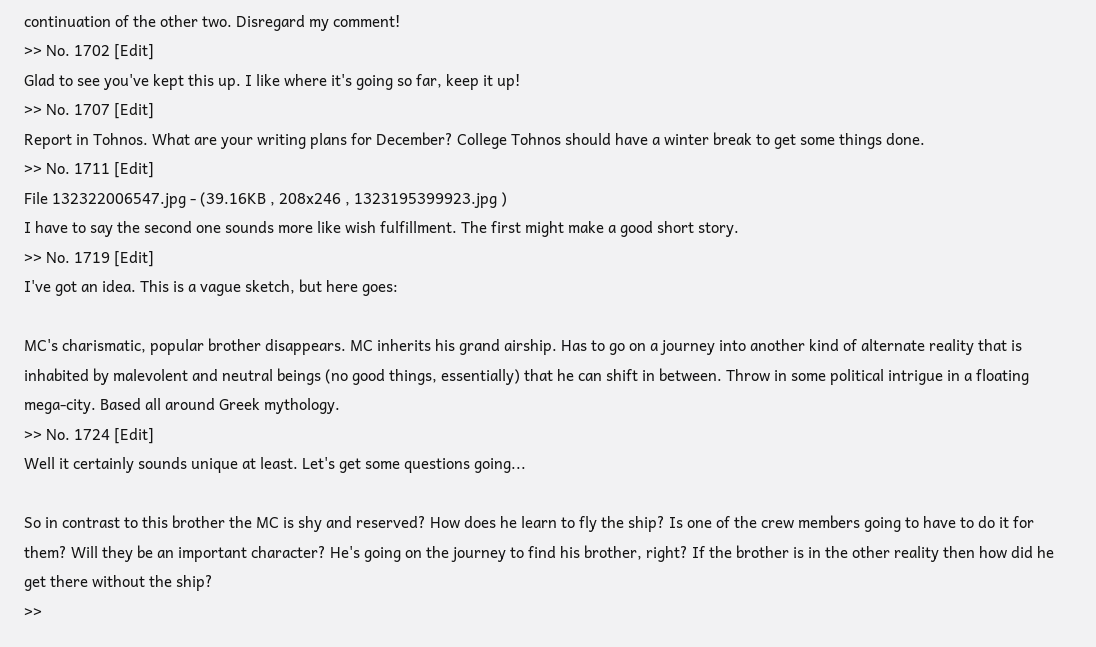continuation of the other two. Disregard my comment!
>> No. 1702 [Edit]
Glad to see you've kept this up. I like where it's going so far, keep it up!
>> No. 1707 [Edit]
Report in Tohnos. What are your writing plans for December? College Tohnos should have a winter break to get some things done.
>> No. 1711 [Edit]
File 132322006547.jpg - (39.16KB , 208x246 , 1323195399923.jpg )
I have to say the second one sounds more like wish fulfillment. The first might make a good short story.
>> No. 1719 [Edit]
I've got an idea. This is a vague sketch, but here goes:

MC's charismatic, popular brother disappears. MC inherits his grand airship. Has to go on a journey into another kind of alternate reality that is inhabited by malevolent and neutral beings (no good things, essentially) that he can shift in between. Throw in some political intrigue in a floating mega-city. Based all around Greek mythology.
>> No. 1724 [Edit]
Well it certainly sounds unique at least. Let's get some questions going...

So in contrast to this brother the MC is shy and reserved? How does he learn to fly the ship? Is one of the crew members going to have to do it for them? Will they be an important character? He's going on the journey to find his brother, right? If the brother is in the other reality then how did he get there without the ship?
>>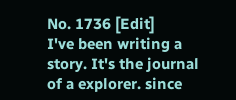No. 1736 [Edit]
I've been writing a story. It's the journal of a explorer. since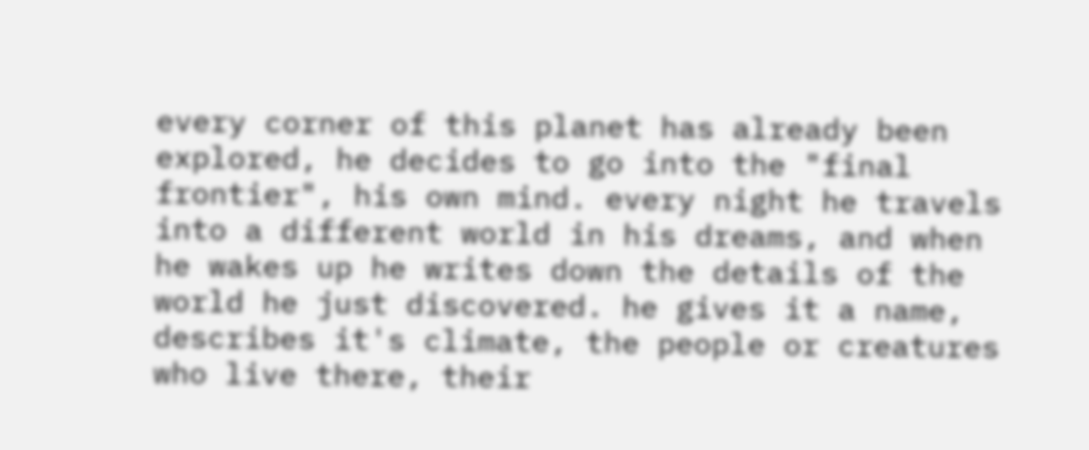every corner of this planet has already been explored, he decides to go into the "final frontier", his own mind. every night he travels into a different world in his dreams, and when he wakes up he writes down the details of the world he just discovered. he gives it a name, describes it's climate, the people or creatures who live there, their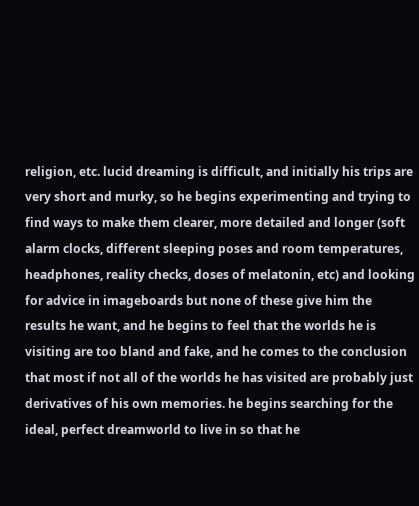religion, etc. lucid dreaming is difficult, and initially his trips are very short and murky, so he begins experimenting and trying to find ways to make them clearer, more detailed and longer (soft alarm clocks, different sleeping poses and room temperatures, headphones, reality checks, doses of melatonin, etc) and looking for advice in imageboards but none of these give him the results he want, and he begins to feel that the worlds he is visiting are too bland and fake, and he comes to the conclusion that most if not all of the worlds he has visited are probably just derivatives of his own memories. he begins searching for the ideal, perfect dreamworld to live in so that he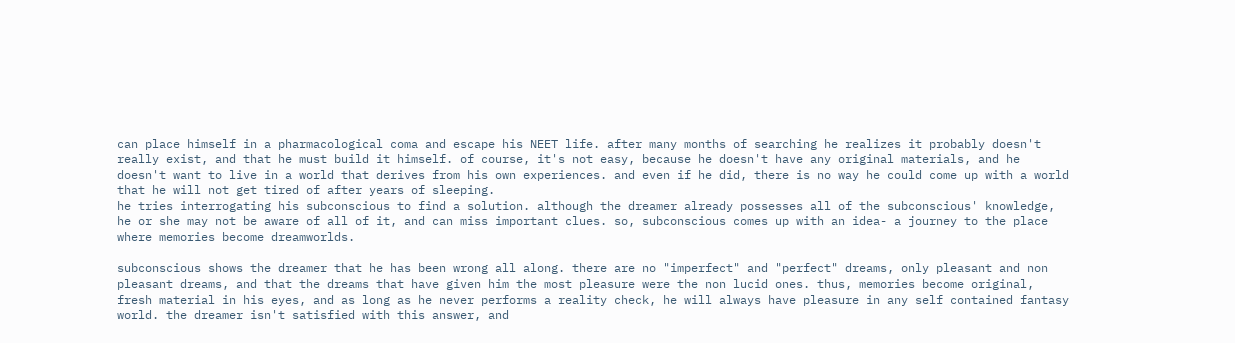can place himself in a pharmacological coma and escape his NEET life. after many months of searching he realizes it probably doesn't really exist, and that he must build it himself. of course, it's not easy, because he doesn't have any original materials, and he doesn't want to live in a world that derives from his own experiences. and even if he did, there is no way he could come up with a world that he will not get tired of after years of sleeping.
he tries interrogating his subconscious to find a solution. although the dreamer already possesses all of the subconscious' knowledge, he or she may not be aware of all of it, and can miss important clues. so, subconscious comes up with an idea- a journey to the place where memories become dreamworlds.

subconscious shows the dreamer that he has been wrong all along. there are no "imperfect" and "perfect" dreams, only pleasant and non pleasant dreams, and that the dreams that have given him the most pleasure were the non lucid ones. thus, memories become original, fresh material in his eyes, and as long as he never performs a reality check, he will always have pleasure in any self contained fantasy world. the dreamer isn't satisfied with this answer, and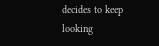decides to keep looking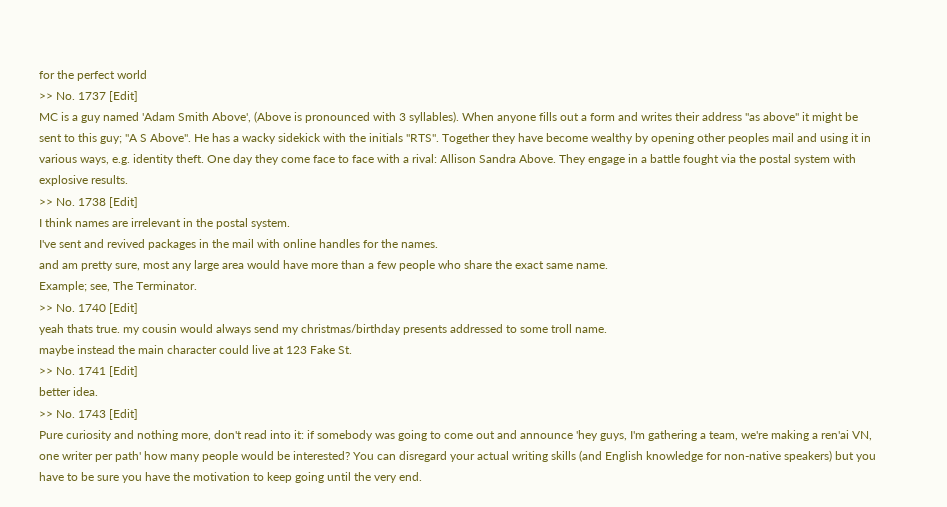for the perfect world
>> No. 1737 [Edit]
MC is a guy named 'Adam Smith Above', (Above is pronounced with 3 syllables). When anyone fills out a form and writes their address "as above" it might be sent to this guy; "A S Above". He has a wacky sidekick with the initials "RTS". Together they have become wealthy by opening other peoples mail and using it in various ways, e.g. identity theft. One day they come face to face with a rival: Allison Sandra Above. They engage in a battle fought via the postal system with explosive results.
>> No. 1738 [Edit]
I think names are irrelevant in the postal system.
I've sent and revived packages in the mail with online handles for the names.
and am pretty sure, most any large area would have more than a few people who share the exact same name.
Example; see, The Terminator.
>> No. 1740 [Edit]
yeah thats true. my cousin would always send my christmas/birthday presents addressed to some troll name.
maybe instead the main character could live at 123 Fake St.
>> No. 1741 [Edit]
better idea.
>> No. 1743 [Edit]
Pure curiosity and nothing more, don't read into it: if somebody was going to come out and announce 'hey guys, I'm gathering a team, we're making a ren'ai VN, one writer per path' how many people would be interested? You can disregard your actual writing skills (and English knowledge for non-native speakers) but you have to be sure you have the motivation to keep going until the very end.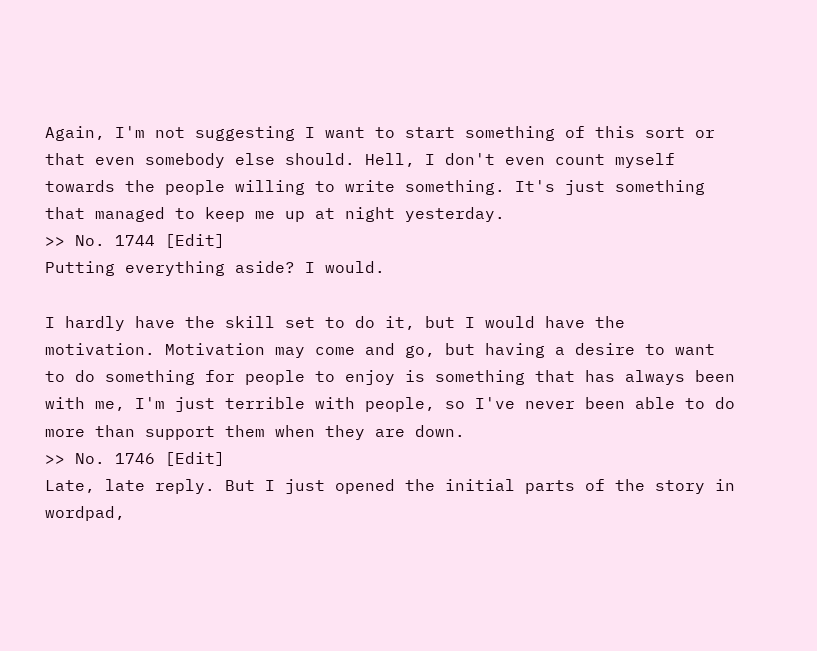Again, I'm not suggesting I want to start something of this sort or that even somebody else should. Hell, I don't even count myself towards the people willing to write something. It's just something that managed to keep me up at night yesterday.
>> No. 1744 [Edit]
Putting everything aside? I would.

I hardly have the skill set to do it, but I would have the motivation. Motivation may come and go, but having a desire to want to do something for people to enjoy is something that has always been with me, I'm just terrible with people, so I've never been able to do more than support them when they are down.
>> No. 1746 [Edit]
Late, late reply. But I just opened the initial parts of the story in wordpad,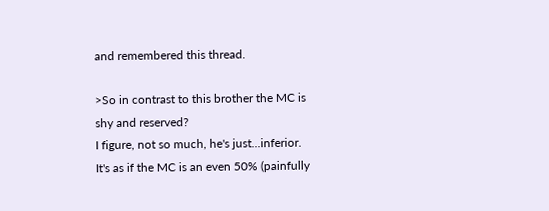and remembered this thread.

>So in contrast to this brother the MC is shy and reserved?
I figure, not so much, he's just...inferior. It's as if the MC is an even 50% (painfully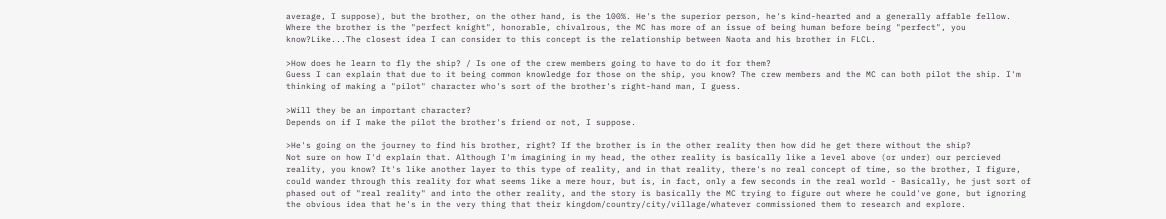average, I suppose), but the brother, on the other hand, is the 100%. He's the superior person, he's kind-hearted and a generally affable fellow. Where the brother is the "perfect knight", honorable, chivalrous, the MC has more of an issue of being human before being "perfect", you know?Like...The closest idea I can consider to this concept is the relationship between Naota and his brother in FLCL.

>How does he learn to fly the ship? / Is one of the crew members going to have to do it for them?
Guess I can explain that due to it being common knowledge for those on the ship, you know? The crew members and the MC can both pilot the ship. I'm thinking of making a "pilot" character who's sort of the brother's right-hand man, I guess.

>Will they be an important character?
Depends on if I make the pilot the brother's friend or not, I suppose.

>He's going on the journey to find his brother, right? If the brother is in the other reality then how did he get there without the ship?
Not sure on how I'd explain that. Although I'm imagining in my head, the other reality is basically like a level above (or under) our percieved reality, you know? It's like another layer to this type of reality, and in that reality, there's no real concept of time, so the brother, I figure, could wander through this reality for what seems like a mere hour, but is, in fact, only a few seconds in the real world - Basically, he just sort of phased out of "real reality" and into the other reality, and the story is basically the MC trying to figure out where he could've gone, but ignoring the obvious idea that he's in the very thing that their kingdom/country/city/village/whatever commissioned them to research and explore.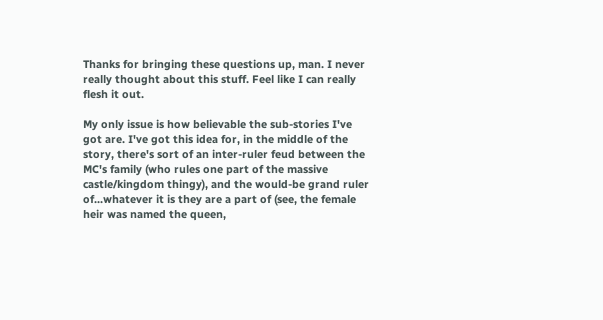Thanks for bringing these questions up, man. I never really thought about this stuff. Feel like I can really flesh it out.

My only issue is how believable the sub-stories I've got are. I've got this idea for, in the middle of the story, there's sort of an inter-ruler feud between the MC's family (who rules one part of the massive castle/kingdom thingy), and the would-be grand ruler of...whatever it is they are a part of (see, the female heir was named the queen,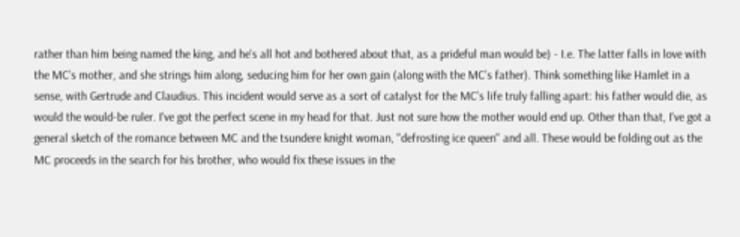rather than him being named the king, and he's all hot and bothered about that, as a prideful man would be) - I.e. The latter falls in love with the MC's mother, and she strings him along, seducing him for her own gain (along with the MC's father). Think something like Hamlet in a sense, with Gertrude and Claudius. This incident would serve as a sort of catalyst for the MC's life truly falling apart: his father would die, as would the would-be ruler. I've got the perfect scene in my head for that. Just not sure how the mother would end up. Other than that, I've got a general sketch of the romance between MC and the tsundere knight woman, "defrosting ice queen" and all. These would be folding out as the MC proceeds in the search for his brother, who would fix these issues in the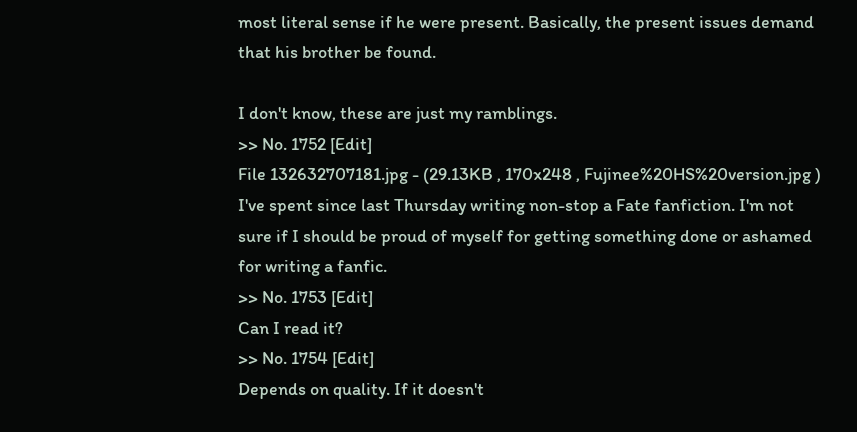most literal sense if he were present. Basically, the present issues demand that his brother be found.

I don't know, these are just my ramblings.
>> No. 1752 [Edit]
File 132632707181.jpg - (29.13KB , 170x248 , Fujinee%20HS%20version.jpg )
I've spent since last Thursday writing non-stop a Fate fanfiction. I'm not sure if I should be proud of myself for getting something done or ashamed for writing a fanfic.
>> No. 1753 [Edit]
Can I read it?
>> No. 1754 [Edit]
Depends on quality. If it doesn't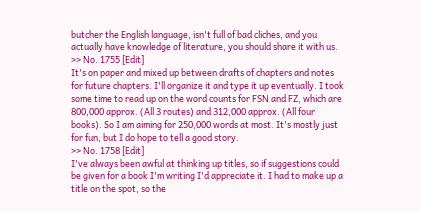butcher the English language, isn't full of bad cliches, and you actually have knowledge of literature, you should share it with us.
>> No. 1755 [Edit]
It's on paper and mixed up between drafts of chapters and notes for future chapters. I'll organize it and type it up eventually. I took some time to read up on the word counts for FSN and FZ, which are 800,000 approx. (All 3 routes) and 312,000 approx. (All four books). So I am aiming for 250,000 words at most. It's mostly just for fun, but I do hope to tell a good story.
>> No. 1758 [Edit]
I've always been awful at thinking up titles, so if suggestions could be given for a book I'm writing I'd appreciate it. I had to make up a title on the spot, so the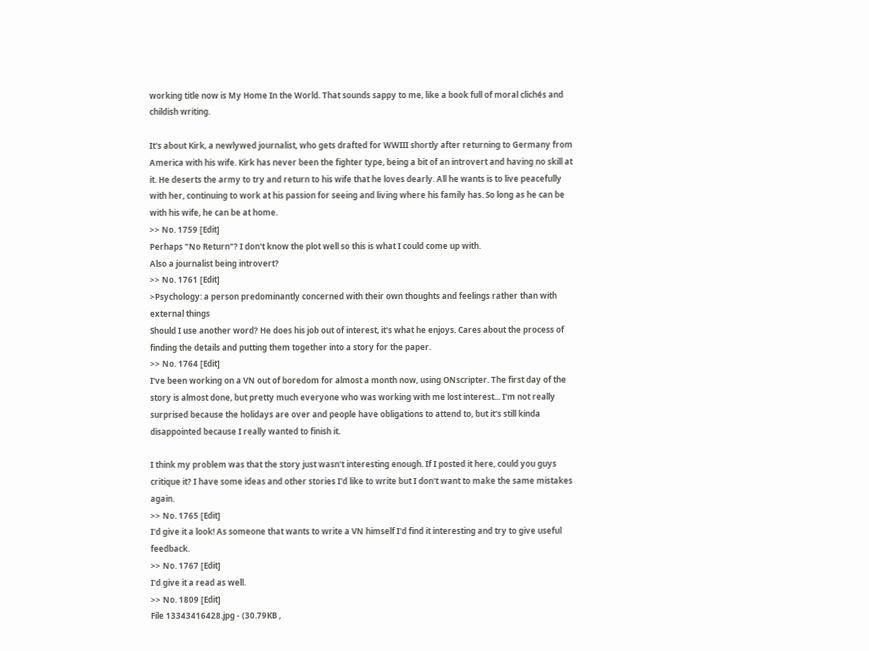working title now is My Home In the World. That sounds sappy to me, like a book full of moral clichés and childish writing.

It's about Kirk, a newlywed journalist, who gets drafted for WWIII shortly after returning to Germany from America with his wife. Kirk has never been the fighter type, being a bit of an introvert and having no skill at it. He deserts the army to try and return to his wife that he loves dearly. All he wants is to live peacefully with her, continuing to work at his passion for seeing and living where his family has. So long as he can be with his wife, he can be at home.
>> No. 1759 [Edit]
Perhaps "No Return"? I don't know the plot well so this is what I could come up with.
Also a journalist being introvert?
>> No. 1761 [Edit]
>Psychology: a person predominantly concerned with their own thoughts and feelings rather than with external things
Should I use another word? He does his job out of interest, it's what he enjoys. Cares about the process of finding the details and putting them together into a story for the paper.
>> No. 1764 [Edit]
I've been working on a VN out of boredom for almost a month now, using ONscripter. The first day of the story is almost done, but pretty much everyone who was working with me lost interest... I'm not really surprised because the holidays are over and people have obligations to attend to, but it's still kinda disappointed because I really wanted to finish it.

I think my problem was that the story just wasn't interesting enough. If I posted it here, could you guys critique it? I have some ideas and other stories I'd like to write but I don't want to make the same mistakes again.
>> No. 1765 [Edit]
I'd give it a look! As someone that wants to write a VN himself I'd find it interesting and try to give useful feedback.
>> No. 1767 [Edit]
I'd give it a read as well.
>> No. 1809 [Edit]
File 13343416428.jpg - (30.79KB ,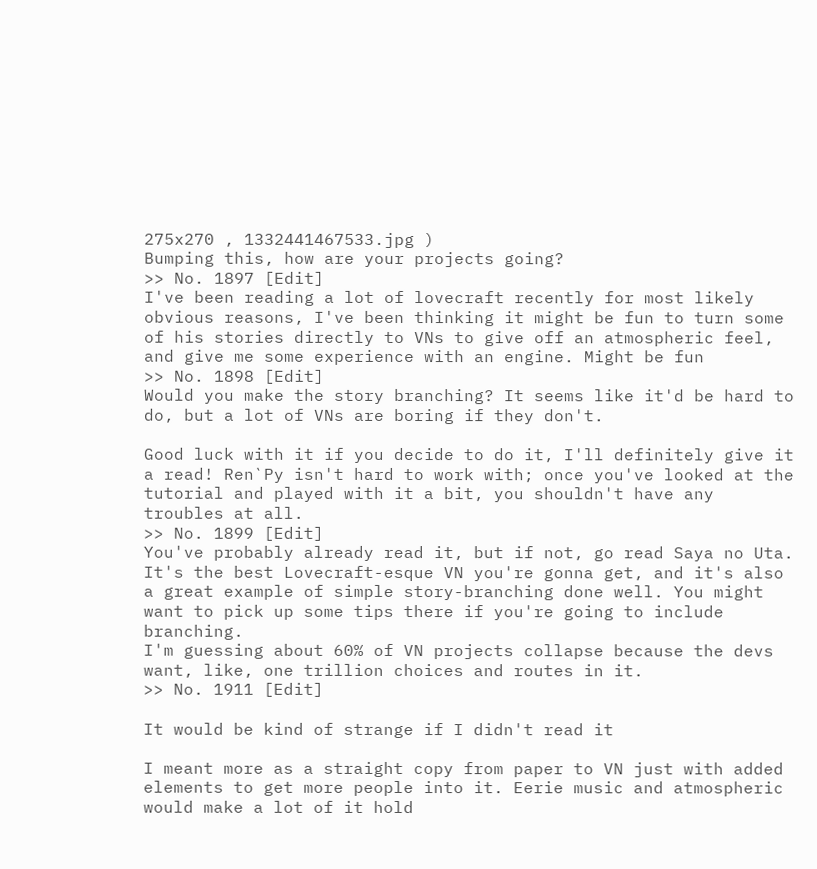275x270 , 1332441467533.jpg )
Bumping this, how are your projects going?
>> No. 1897 [Edit]
I've been reading a lot of lovecraft recently for most likely obvious reasons, I've been thinking it might be fun to turn some of his stories directly to VNs to give off an atmospheric feel, and give me some experience with an engine. Might be fun
>> No. 1898 [Edit]
Would you make the story branching? It seems like it'd be hard to do, but a lot of VNs are boring if they don't.

Good luck with it if you decide to do it, I'll definitely give it a read! Ren`Py isn't hard to work with; once you've looked at the tutorial and played with it a bit, you shouldn't have any troubles at all.
>> No. 1899 [Edit]
You've probably already read it, but if not, go read Saya no Uta. It's the best Lovecraft-esque VN you're gonna get, and it's also a great example of simple story-branching done well. You might want to pick up some tips there if you're going to include branching.
I'm guessing about 60% of VN projects collapse because the devs want, like, one trillion choices and routes in it.
>> No. 1911 [Edit]

It would be kind of strange if I didn't read it

I meant more as a straight copy from paper to VN just with added elements to get more people into it. Eerie music and atmospheric would make a lot of it hold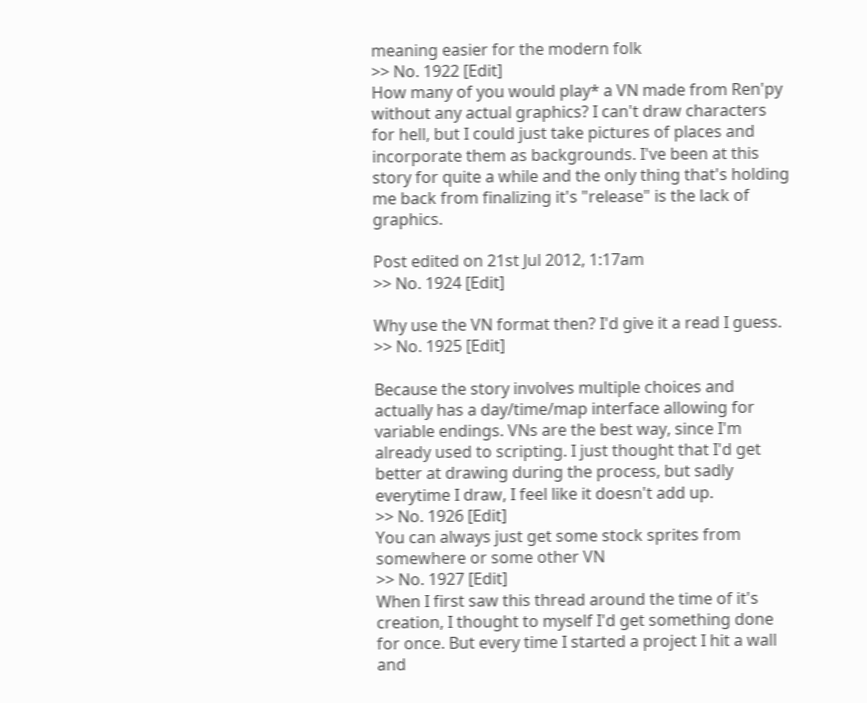meaning easier for the modern folk
>> No. 1922 [Edit]
How many of you would play* a VN made from Ren'py without any actual graphics? I can't draw characters for hell, but I could just take pictures of places and incorporate them as backgrounds. I've been at this story for quite a while and the only thing that's holding me back from finalizing it's "release" is the lack of graphics.

Post edited on 21st Jul 2012, 1:17am
>> No. 1924 [Edit]

Why use the VN format then? I'd give it a read I guess.
>> No. 1925 [Edit]

Because the story involves multiple choices and actually has a day/time/map interface allowing for variable endings. VNs are the best way, since I'm already used to scripting. I just thought that I'd get better at drawing during the process, but sadly everytime I draw, I feel like it doesn't add up.
>> No. 1926 [Edit]
You can always just get some stock sprites from somewhere or some other VN
>> No. 1927 [Edit]
When I first saw this thread around the time of it's creation, I thought to myself I'd get something done for once. But every time I started a project I hit a wall and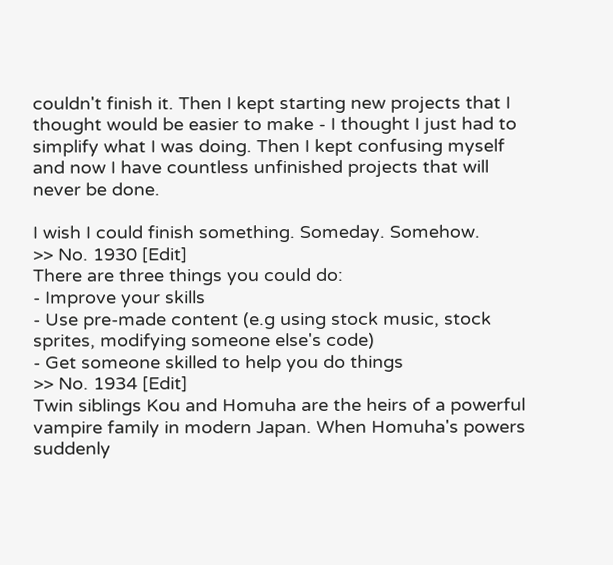couldn't finish it. Then I kept starting new projects that I thought would be easier to make - I thought I just had to simplify what I was doing. Then I kept confusing myself and now I have countless unfinished projects that will never be done.

I wish I could finish something. Someday. Somehow.
>> No. 1930 [Edit]
There are three things you could do:
- Improve your skills
- Use pre-made content (e.g using stock music, stock sprites, modifying someone else's code)
- Get someone skilled to help you do things
>> No. 1934 [Edit]
Twin siblings Kou and Homuha are the heirs of a powerful vampire family in modern Japan. When Homuha's powers suddenly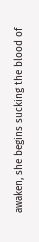awaken, she begins sucking the blood of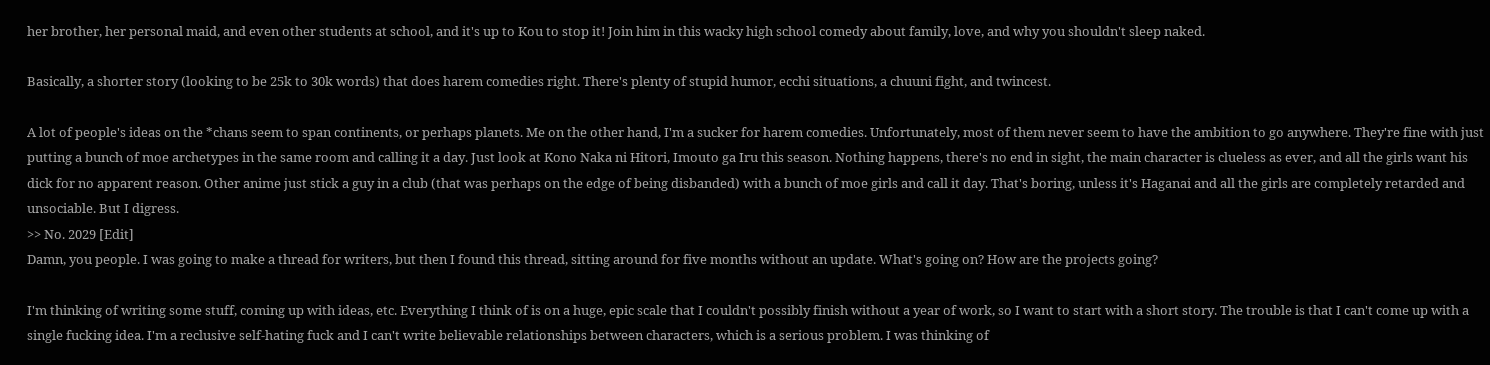her brother, her personal maid, and even other students at school, and it's up to Kou to stop it! Join him in this wacky high school comedy about family, love, and why you shouldn't sleep naked.

Basically, a shorter story (looking to be 25k to 30k words) that does harem comedies right. There's plenty of stupid humor, ecchi situations, a chuuni fight, and twincest.

A lot of people's ideas on the *chans seem to span continents, or perhaps planets. Me on the other hand, I'm a sucker for harem comedies. Unfortunately, most of them never seem to have the ambition to go anywhere. They're fine with just putting a bunch of moe archetypes in the same room and calling it a day. Just look at Kono Naka ni Hitori, Imouto ga Iru this season. Nothing happens, there's no end in sight, the main character is clueless as ever, and all the girls want his dick for no apparent reason. Other anime just stick a guy in a club (that was perhaps on the edge of being disbanded) with a bunch of moe girls and call it day. That's boring, unless it's Haganai and all the girls are completely retarded and unsociable. But I digress.
>> No. 2029 [Edit]
Damn, you people. I was going to make a thread for writers, but then I found this thread, sitting around for five months without an update. What's going on? How are the projects going?

I'm thinking of writing some stuff, coming up with ideas, etc. Everything I think of is on a huge, epic scale that I couldn't possibly finish without a year of work, so I want to start with a short story. The trouble is that I can't come up with a single fucking idea. I'm a reclusive self-hating fuck and I can't write believable relationships between characters, which is a serious problem. I was thinking of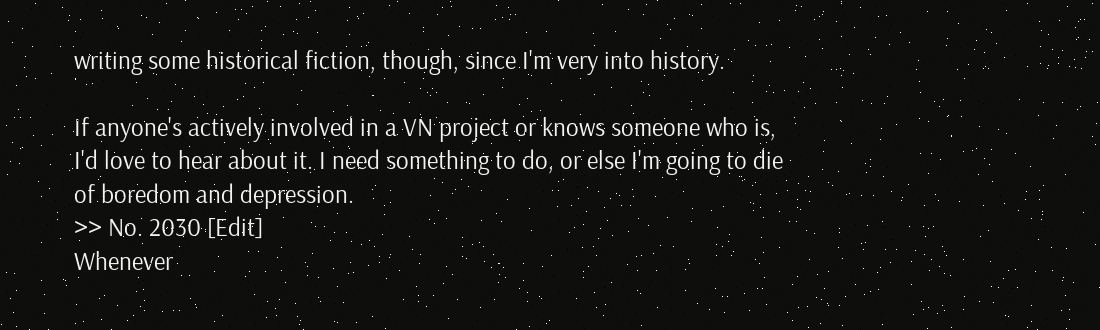writing some historical fiction, though, since I'm very into history.

If anyone's actively involved in a VN project or knows someone who is, I'd love to hear about it. I need something to do, or else I'm going to die of boredom and depression.
>> No. 2030 [Edit]
Whenever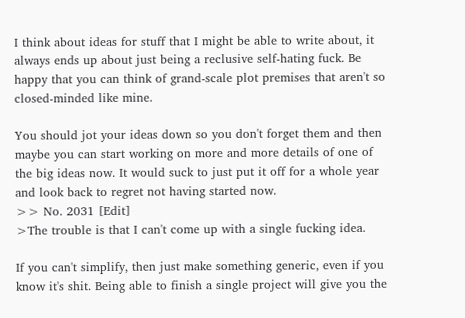I think about ideas for stuff that I might be able to write about, it always ends up about just being a reclusive self-hating fuck. Be happy that you can think of grand-scale plot premises that aren't so closed-minded like mine.

You should jot your ideas down so you don't forget them and then maybe you can start working on more and more details of one of the big ideas now. It would suck to just put it off for a whole year and look back to regret not having started now.
>> No. 2031 [Edit]
>The trouble is that I can't come up with a single fucking idea.

If you can't simplify, then just make something generic, even if you know it's shit. Being able to finish a single project will give you the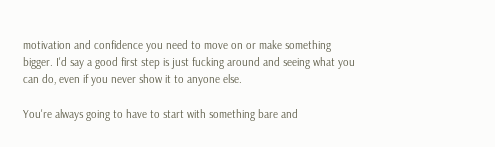motivation and confidence you need to move on or make something bigger. I'd say a good first step is just fucking around and seeing what you can do, even if you never show it to anyone else.

You're always going to have to start with something bare and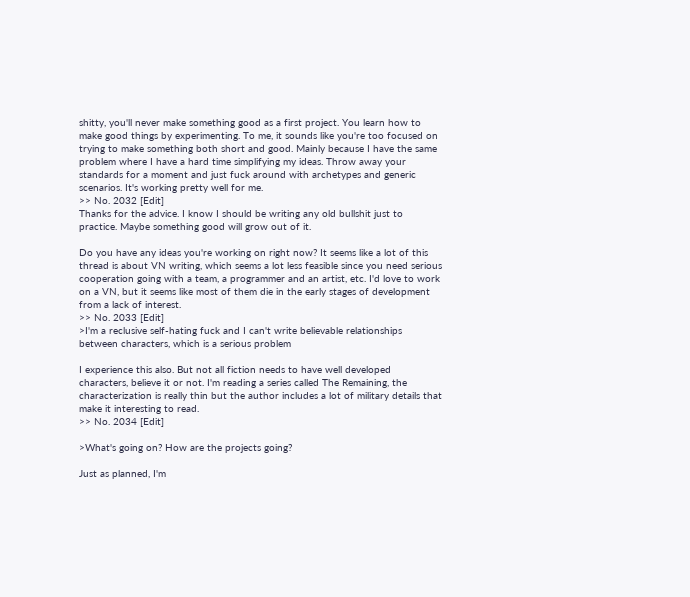shitty, you'll never make something good as a first project. You learn how to make good things by experimenting. To me, it sounds like you're too focused on trying to make something both short and good. Mainly because I have the same problem where I have a hard time simplifying my ideas. Throw away your standards for a moment and just fuck around with archetypes and generic scenarios. It's working pretty well for me.
>> No. 2032 [Edit]
Thanks for the advice. I know I should be writing any old bullshit just to practice. Maybe something good will grow out of it.

Do you have any ideas you're working on right now? It seems like a lot of this thread is about VN writing, which seems a lot less feasible since you need serious cooperation going with a team, a programmer and an artist, etc. I'd love to work on a VN, but it seems like most of them die in the early stages of development from a lack of interest.
>> No. 2033 [Edit]
>I'm a reclusive self-hating fuck and I can't write believable relationships between characters, which is a serious problem

I experience this also. But not all fiction needs to have well developed characters, believe it or not. I'm reading a series called The Remaining, the characterization is really thin but the author includes a lot of military details that make it interesting to read.
>> No. 2034 [Edit]

>What's going on? How are the projects going?

Just as planned, I'm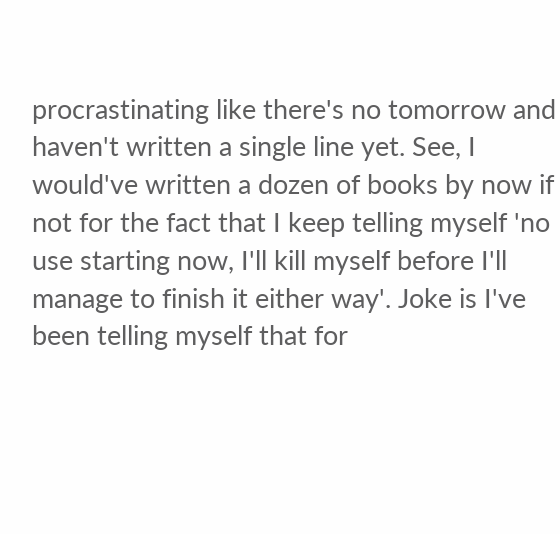procrastinating like there's no tomorrow and haven't written a single line yet. See, I would've written a dozen of books by now if not for the fact that I keep telling myself 'no use starting now, I'll kill myself before I'll manage to finish it either way'. Joke is I've been telling myself that for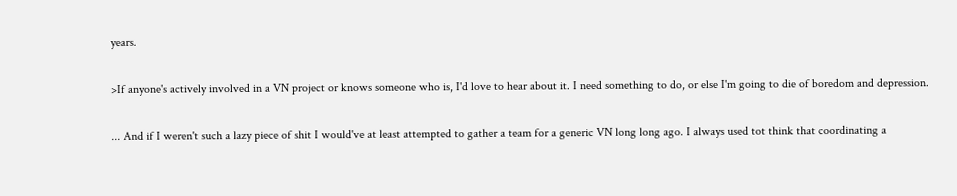years.

>If anyone's actively involved in a VN project or knows someone who is, I'd love to hear about it. I need something to do, or else I'm going to die of boredom and depression.

... And if I weren't such a lazy piece of shit I would've at least attempted to gather a team for a generic VN long long ago. I always used tot think that coordinating a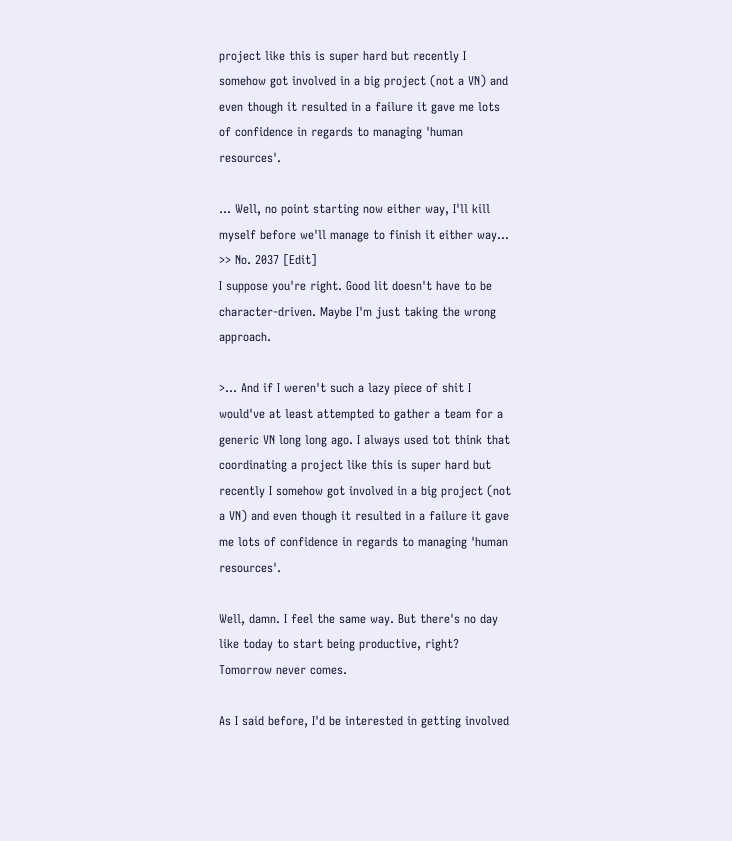project like this is super hard but recently I somehow got involved in a big project (not a VN) and even though it resulted in a failure it gave me lots of confidence in regards to managing 'human resources'.

... Well, no point starting now either way, I'll kill myself before we'll manage to finish it either way...
>> No. 2037 [Edit]
I suppose you're right. Good lit doesn't have to be character-driven. Maybe I'm just taking the wrong approach.

>... And if I weren't such a lazy piece of shit I would've at least attempted to gather a team for a generic VN long long ago. I always used tot think that coordinating a project like this is super hard but recently I somehow got involved in a big project (not a VN) and even though it resulted in a failure it gave me lots of confidence in regards to managing 'human resources'.

Well, damn. I feel the same way. But there's no day like today to start being productive, right? Tomorrow never comes.

As I said before, I'd be interested in getting involved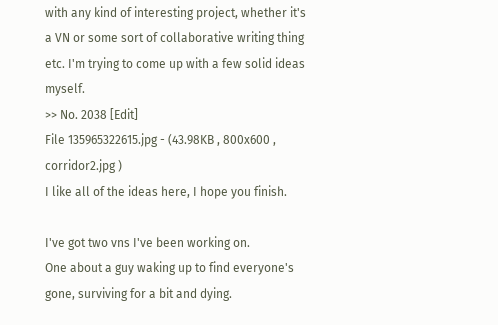with any kind of interesting project, whether it's a VN or some sort of collaborative writing thing etc. I'm trying to come up with a few solid ideas myself.
>> No. 2038 [Edit]
File 135965322615.jpg - (43.98KB , 800x600 , corridor2.jpg )
I like all of the ideas here, I hope you finish.

I've got two vns I've been working on.
One about a guy waking up to find everyone's gone, surviving for a bit and dying.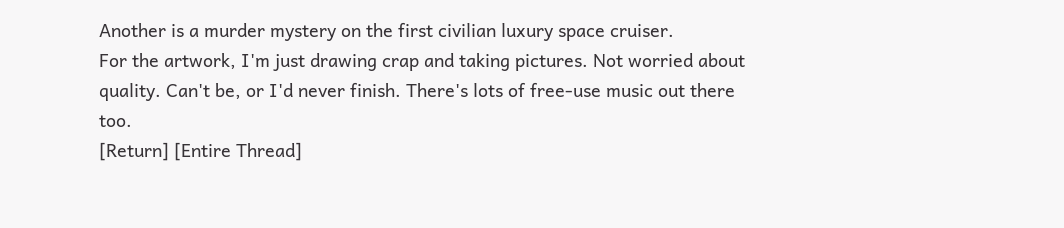Another is a murder mystery on the first civilian luxury space cruiser.
For the artwork, I'm just drawing crap and taking pictures. Not worried about quality. Can't be, or I'd never finish. There's lots of free-use music out there too.
[Return] [Entire Thread]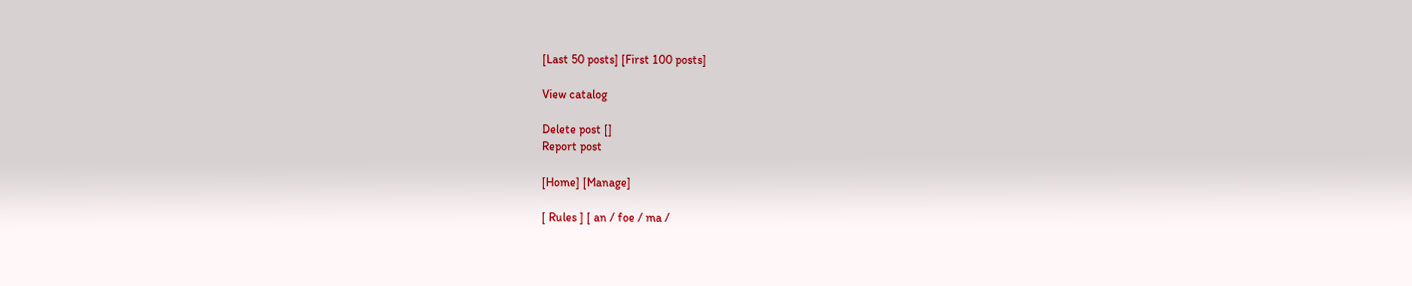[Last 50 posts] [First 100 posts]

View catalog

Delete post []
Report post

[Home] [Manage]

[ Rules ] [ an / foe / ma /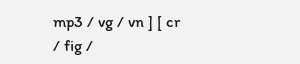mp3 / vg / vn ] [ cr / fig /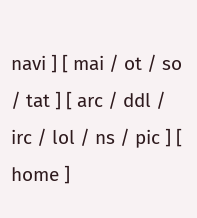navi ] [ mai / ot / so / tat ] [ arc / ddl / irc / lol / ns / pic ] [ home ]